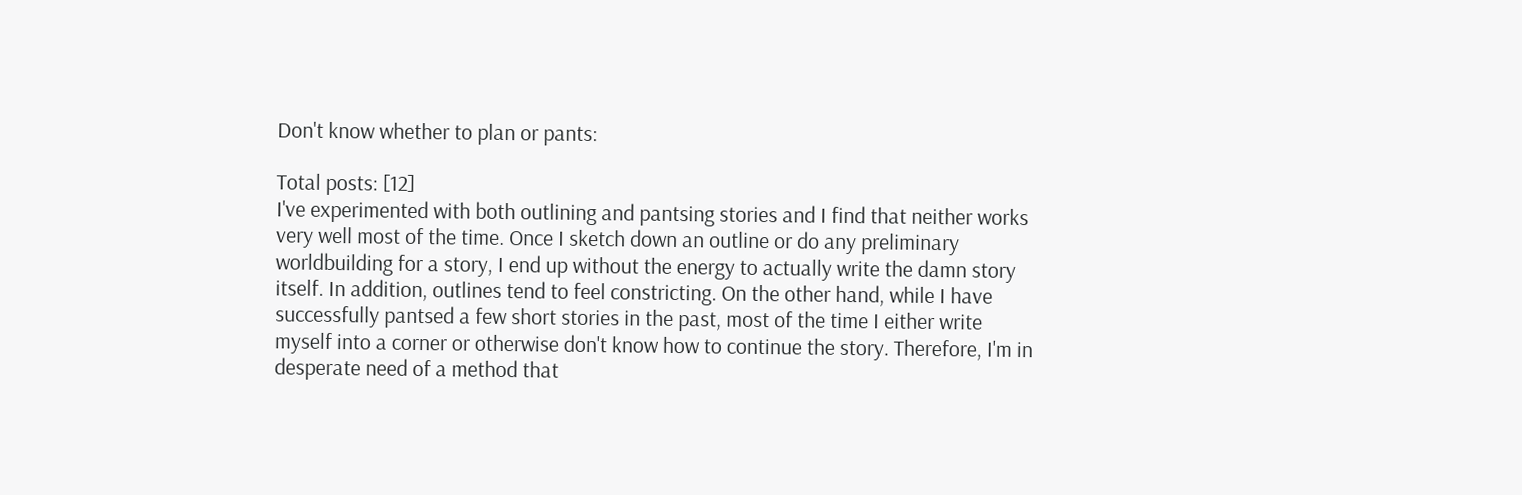Don't know whether to plan or pants:

Total posts: [12]
I've experimented with both outlining and pantsing stories and I find that neither works very well most of the time. Once I sketch down an outline or do any preliminary worldbuilding for a story, I end up without the energy to actually write the damn story itself. In addition, outlines tend to feel constricting. On the other hand, while I have successfully pantsed a few short stories in the past, most of the time I either write myself into a corner or otherwise don't know how to continue the story. Therefore, I'm in desperate need of a method that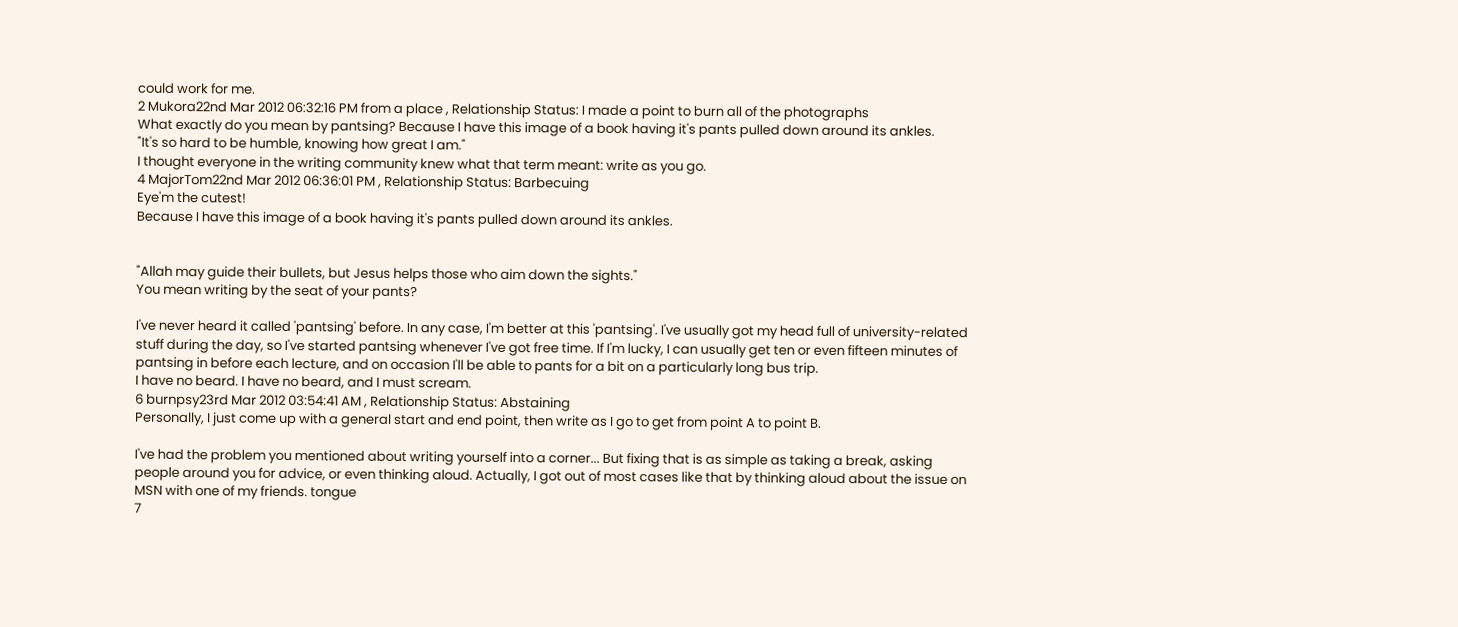could work for me.
2 Mukora22nd Mar 2012 06:32:16 PM from a place , Relationship Status: I made a point to burn all of the photographs
What exactly do you mean by pantsing? Because I have this image of a book having it's pants pulled down around its ankles.
"It's so hard to be humble, knowing how great I am."
I thought everyone in the writing community knew what that term meant: write as you go.
4 MajorTom22nd Mar 2012 06:36:01 PM , Relationship Status: Barbecuing
Eye'm the cutest!
Because I have this image of a book having it's pants pulled down around its ankles.


"Allah may guide their bullets, but Jesus helps those who aim down the sights."
You mean writing by the seat of your pants?

I've never heard it called 'pantsing' before. In any case, I'm better at this 'pantsing'. I've usually got my head full of university-related stuff during the day, so I've started pantsing whenever I've got free time. If I'm lucky, I can usually get ten or even fifteen minutes of pantsing in before each lecture, and on occasion I'll be able to pants for a bit on a particularly long bus trip.
I have no beard. I have no beard, and I must scream.
6 burnpsy23rd Mar 2012 03:54:41 AM , Relationship Status: Abstaining
Personally, I just come up with a general start and end point, then write as I go to get from point A to point B.

I've had the problem you mentioned about writing yourself into a corner... But fixing that is as simple as taking a break, asking people around you for advice, or even thinking aloud. Actually, I got out of most cases like that by thinking aloud about the issue on MSN with one of my friends. tongue
7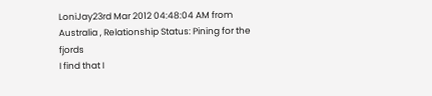LoniJay23rd Mar 2012 04:48:04 AM from Australia , Relationship Status: Pining for the fjords
I find that I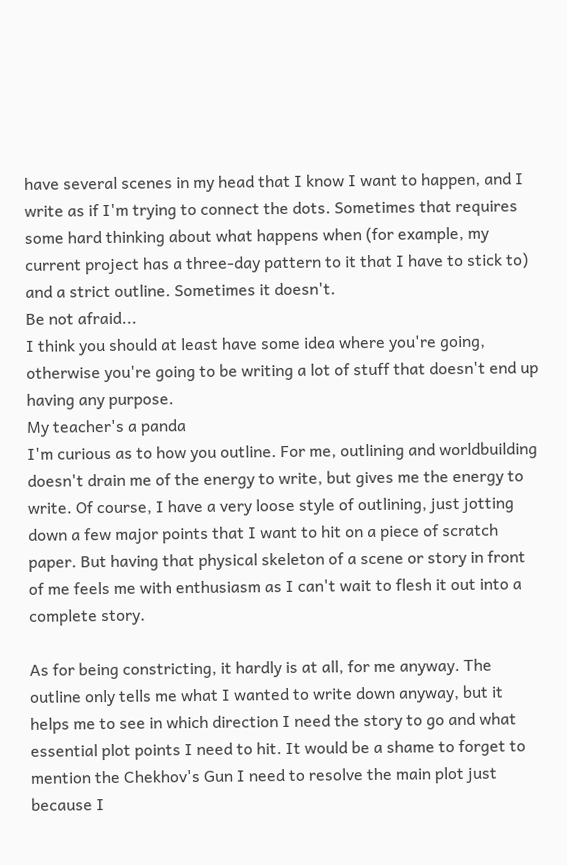have several scenes in my head that I know I want to happen, and I write as if I'm trying to connect the dots. Sometimes that requires some hard thinking about what happens when (for example, my current project has a three-day pattern to it that I have to stick to) and a strict outline. Sometimes it doesn't.
Be not afraid...
I think you should at least have some idea where you're going, otherwise you're going to be writing a lot of stuff that doesn't end up having any purpose.
My teacher's a panda
I'm curious as to how you outline. For me, outlining and worldbuilding doesn't drain me of the energy to write, but gives me the energy to write. Of course, I have a very loose style of outlining, just jotting down a few major points that I want to hit on a piece of scratch paper. But having that physical skeleton of a scene or story in front of me feels me with enthusiasm as I can't wait to flesh it out into a complete story.

As for being constricting, it hardly is at all, for me anyway. The outline only tells me what I wanted to write down anyway, but it helps me to see in which direction I need the story to go and what essential plot points I need to hit. It would be a shame to forget to mention the Chekhov's Gun I need to resolve the main plot just because I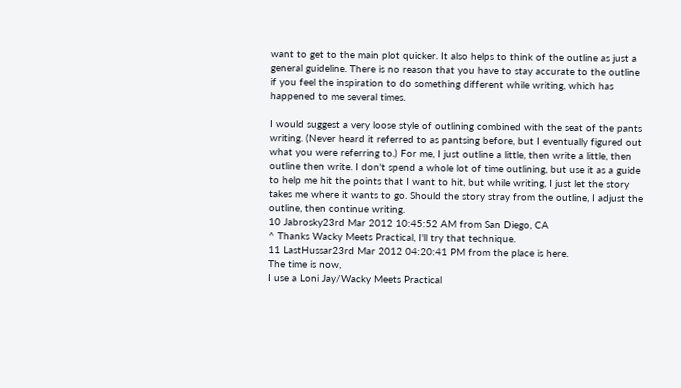want to get to the main plot quicker. It also helps to think of the outline as just a general guideline. There is no reason that you have to stay accurate to the outline if you feel the inspiration to do something different while writing, which has happened to me several times.

I would suggest a very loose style of outlining combined with the seat of the pants writing. (Never heard it referred to as pantsing before, but I eventually figured out what you were referring to.) For me, I just outline a little, then write a little, then outline then write. I don't spend a whole lot of time outlining, but use it as a guide to help me hit the points that I want to hit, but while writing, I just let the story takes me where it wants to go. Should the story stray from the outline, I adjust the outline, then continue writing.
10 Jabrosky23rd Mar 2012 10:45:52 AM from San Diego, CA
^ Thanks Wacky Meets Practical, I'll try that technique.
11 LastHussar23rd Mar 2012 04:20:41 PM from the place is here.
The time is now,
I use a Loni Jay/Wacky Meets Practical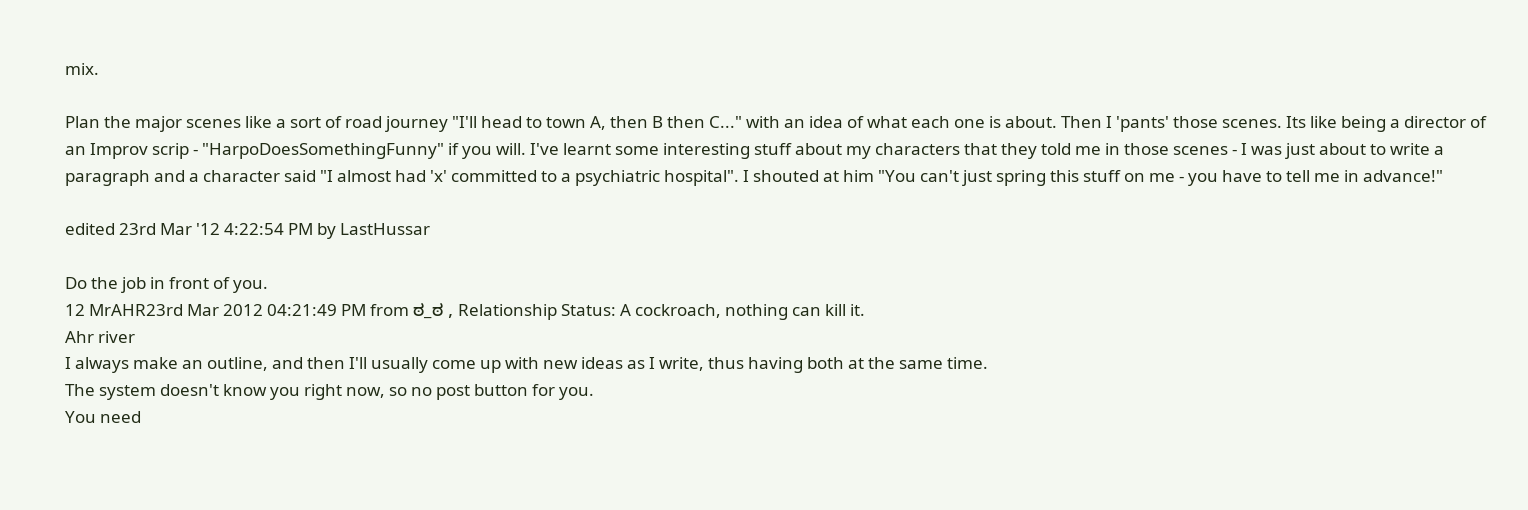mix.

Plan the major scenes like a sort of road journey "I'll head to town A, then B then C..." with an idea of what each one is about. Then I 'pants' those scenes. Its like being a director of an Improv scrip - "HarpoDoesSomethingFunny" if you will. I've learnt some interesting stuff about my characters that they told me in those scenes - I was just about to write a paragraph and a character said "I almost had 'x' committed to a psychiatric hospital". I shouted at him "You can't just spring this stuff on me - you have to tell me in advance!"

edited 23rd Mar '12 4:22:54 PM by LastHussar

Do the job in front of you.
12 MrAHR23rd Mar 2012 04:21:49 PM from ಠ_ಠ , Relationship Status: A cockroach, nothing can kill it.
Ahr river
I always make an outline, and then I'll usually come up with new ideas as I write, thus having both at the same time.
The system doesn't know you right now, so no post button for you.
You need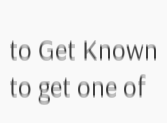to Get Known to get one of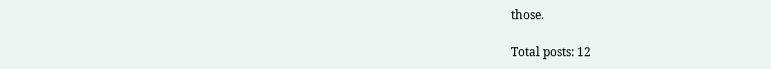those.

Total posts: 12